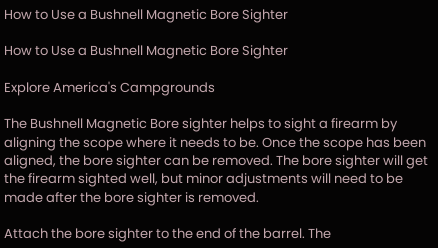How to Use a Bushnell Magnetic Bore Sighter

How to Use a Bushnell Magnetic Bore Sighter

Explore America's Campgrounds

The Bushnell Magnetic Bore sighter helps to sight a firearm by aligning the scope where it needs to be. Once the scope has been aligned, the bore sighter can be removed. The bore sighter will get the firearm sighted well, but minor adjustments will need to be made after the bore sighter is removed.

Attach the bore sighter to the end of the barrel. The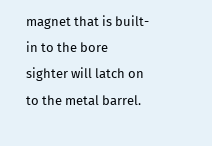magnet that is built-in to the bore sighter will latch on to the metal barrel.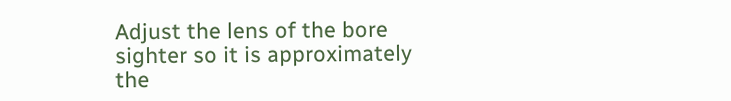Adjust the lens of the bore sighter so it is approximately the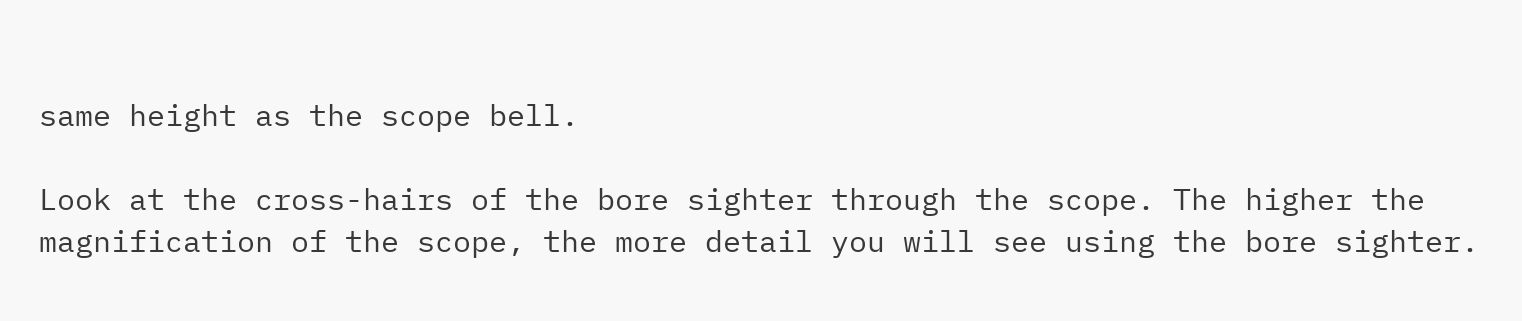same height as the scope bell.

Look at the cross-hairs of the bore sighter through the scope. The higher the magnification of the scope, the more detail you will see using the bore sighter.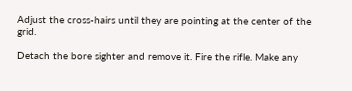Adjust the cross-hairs until they are pointing at the center of the grid.

Detach the bore sighter and remove it. Fire the rifle. Make any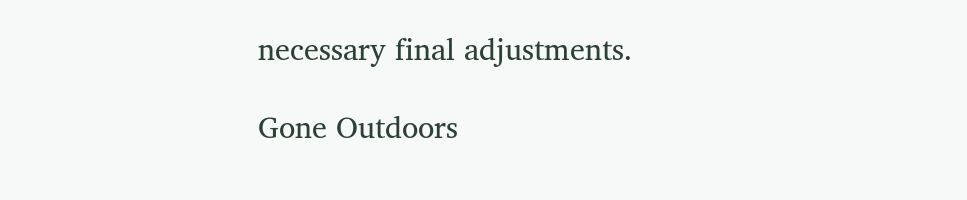necessary final adjustments.

Gone Outdoors